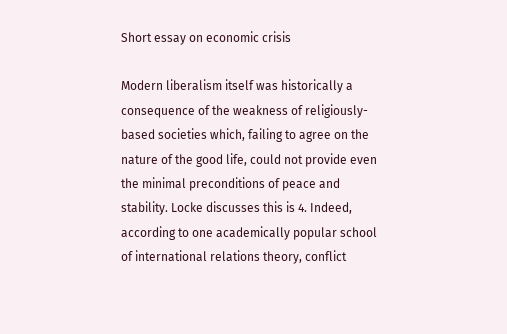Short essay on economic crisis

Modern liberalism itself was historically a consequence of the weakness of religiously-based societies which, failing to agree on the nature of the good life, could not provide even the minimal preconditions of peace and stability. Locke discusses this is 4. Indeed, according to one academically popular school of international relations theory, conflict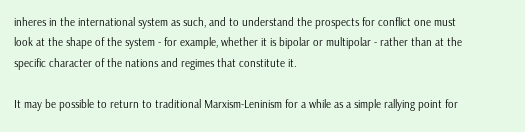inheres in the international system as such, and to understand the prospects for conflict one must look at the shape of the system - for example, whether it is bipolar or multipolar - rather than at the specific character of the nations and regimes that constitute it.

It may be possible to return to traditional Marxism-Leninism for a while as a simple rallying point for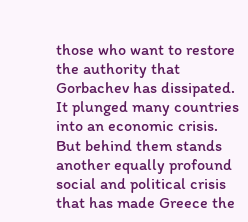those who want to restore the authority that Gorbachev has dissipated. It plunged many countries into an economic crisis. But behind them stands another equally profound social and political crisis that has made Greece the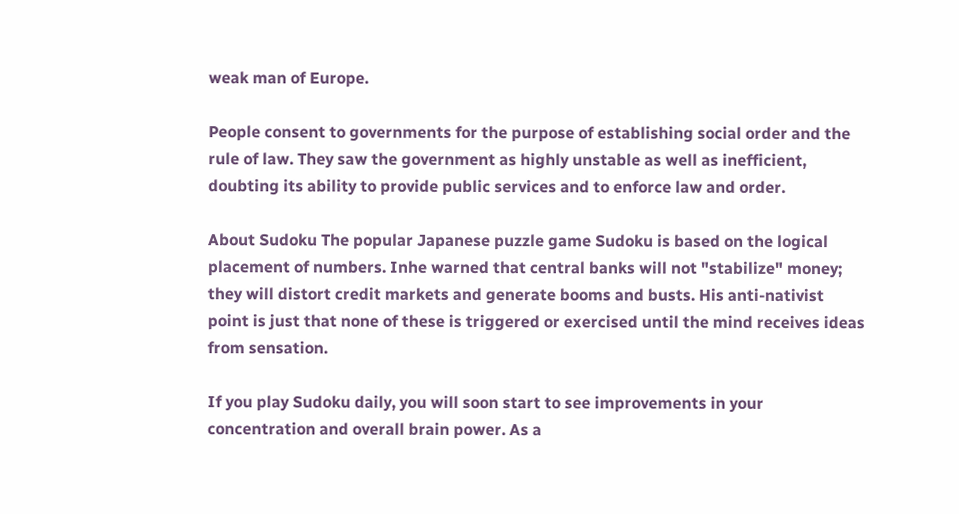weak man of Europe.

People consent to governments for the purpose of establishing social order and the rule of law. They saw the government as highly unstable as well as inefficient, doubting its ability to provide public services and to enforce law and order.

About Sudoku The popular Japanese puzzle game Sudoku is based on the logical placement of numbers. Inhe warned that central banks will not "stabilize" money; they will distort credit markets and generate booms and busts. His anti-nativist point is just that none of these is triggered or exercised until the mind receives ideas from sensation.

If you play Sudoku daily, you will soon start to see improvements in your concentration and overall brain power. As a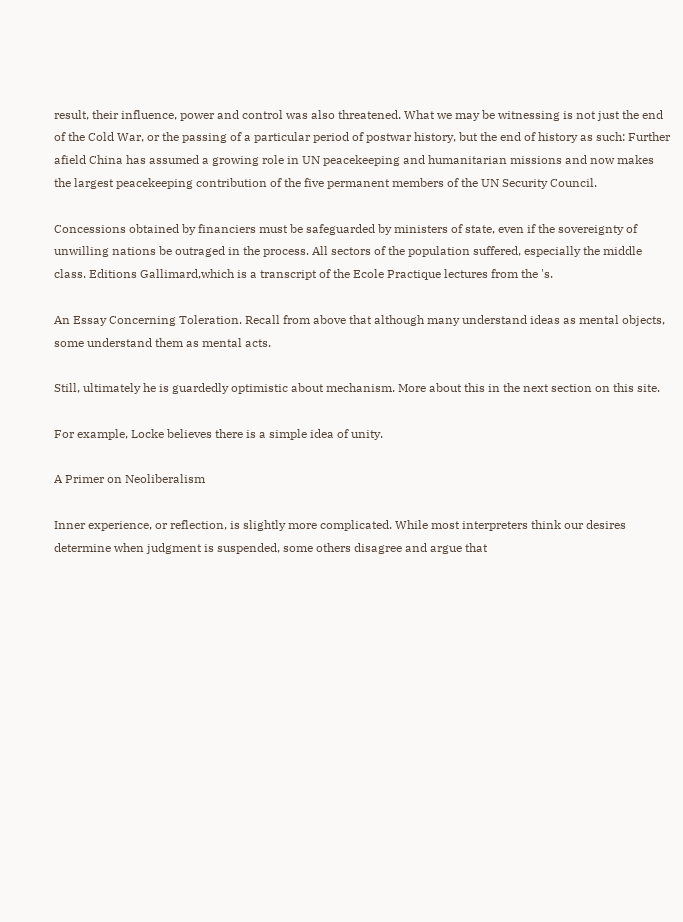result, their influence, power and control was also threatened. What we may be witnessing is not just the end of the Cold War, or the passing of a particular period of postwar history, but the end of history as such: Further afield China has assumed a growing role in UN peacekeeping and humanitarian missions and now makes the largest peacekeeping contribution of the five permanent members of the UN Security Council.

Concessions obtained by financiers must be safeguarded by ministers of state, even if the sovereignty of unwilling nations be outraged in the process. All sectors of the population suffered, especially the middle class. Editions Gallimard,which is a transcript of the Ecole Practique lectures from the 's.

An Essay Concerning Toleration. Recall from above that although many understand ideas as mental objects, some understand them as mental acts.

Still, ultimately he is guardedly optimistic about mechanism. More about this in the next section on this site.

For example, Locke believes there is a simple idea of unity.

A Primer on Neoliberalism

Inner experience, or reflection, is slightly more complicated. While most interpreters think our desires determine when judgment is suspended, some others disagree and argue that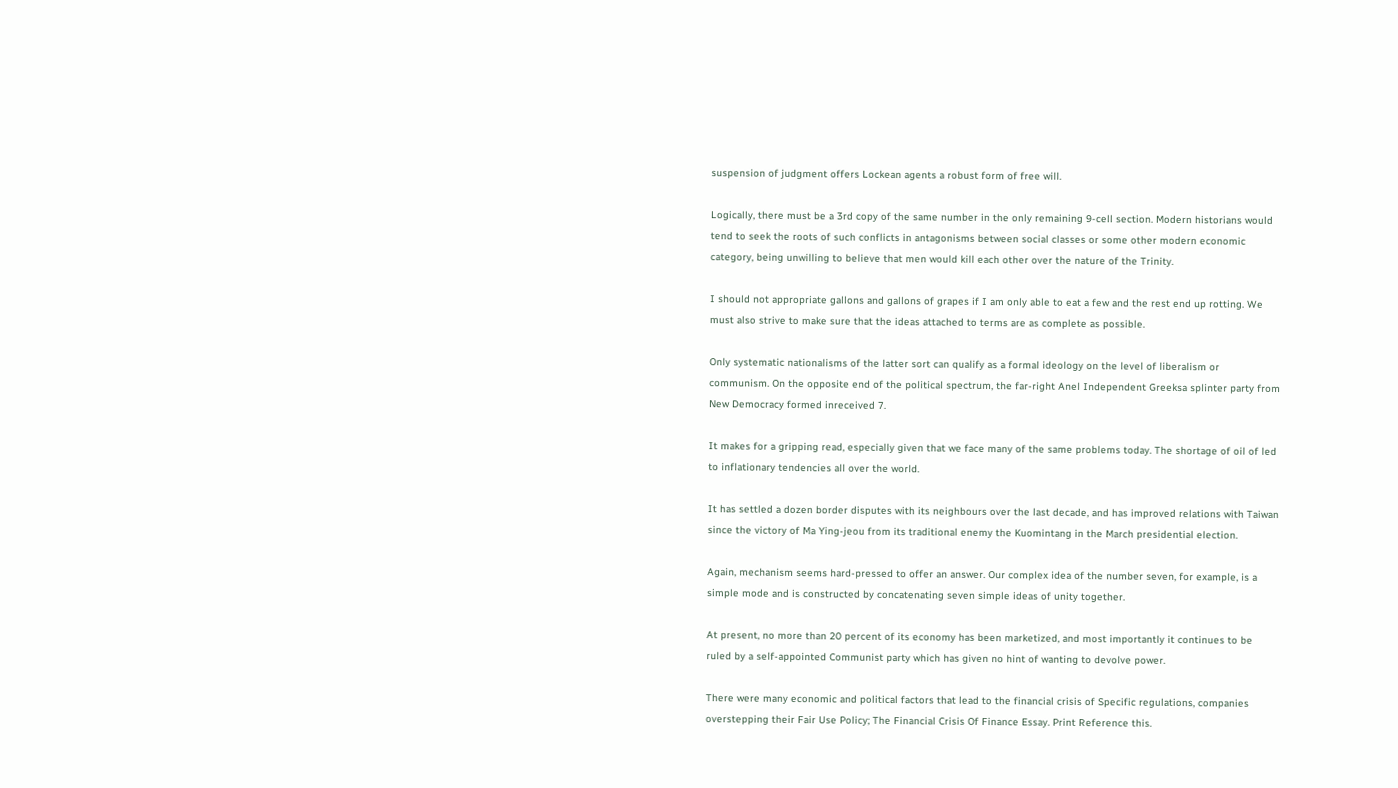suspension of judgment offers Lockean agents a robust form of free will.

Logically, there must be a 3rd copy of the same number in the only remaining 9-cell section. Modern historians would tend to seek the roots of such conflicts in antagonisms between social classes or some other modern economic category, being unwilling to believe that men would kill each other over the nature of the Trinity.

I should not appropriate gallons and gallons of grapes if I am only able to eat a few and the rest end up rotting. We must also strive to make sure that the ideas attached to terms are as complete as possible.

Only systematic nationalisms of the latter sort can qualify as a formal ideology on the level of liberalism or communism. On the opposite end of the political spectrum, the far-right Anel Independent Greeksa splinter party from New Democracy formed inreceived 7.

It makes for a gripping read, especially given that we face many of the same problems today. The shortage of oil of led to inflationary tendencies all over the world.

It has settled a dozen border disputes with its neighbours over the last decade, and has improved relations with Taiwan since the victory of Ma Ying-jeou from its traditional enemy the Kuomintang in the March presidential election.

Again, mechanism seems hard-pressed to offer an answer. Our complex idea of the number seven, for example, is a simple mode and is constructed by concatenating seven simple ideas of unity together.

At present, no more than 20 percent of its economy has been marketized, and most importantly it continues to be ruled by a self-appointed Communist party which has given no hint of wanting to devolve power.

There were many economic and political factors that lead to the financial crisis of Specific regulations, companies overstepping their Fair Use Policy; The Financial Crisis Of Finance Essay. Print Reference this.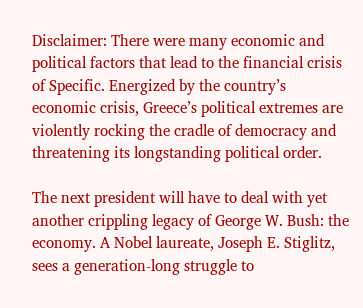Disclaimer: There were many economic and political factors that lead to the financial crisis of Specific. Energized by the country’s economic crisis, Greece’s political extremes are violently rocking the cradle of democracy and threatening its longstanding political order.

The next president will have to deal with yet another crippling legacy of George W. Bush: the economy. A Nobel laureate, Joseph E. Stiglitz, sees a generation-long struggle to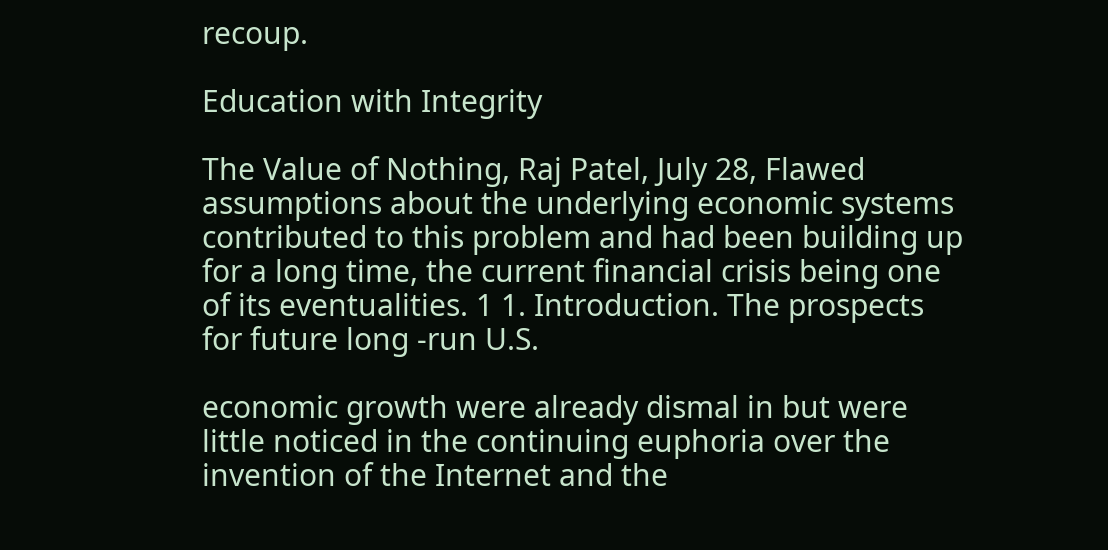recoup.

Education with Integrity

The Value of Nothing, Raj Patel, July 28, Flawed assumptions about the underlying economic systems contributed to this problem and had been building up for a long time, the current financial crisis being one of its eventualities. 1 1. Introduction. The prospects for future long -run U.S.

economic growth were already dismal in but were little noticed in the continuing euphoria over the invention of the Internet and the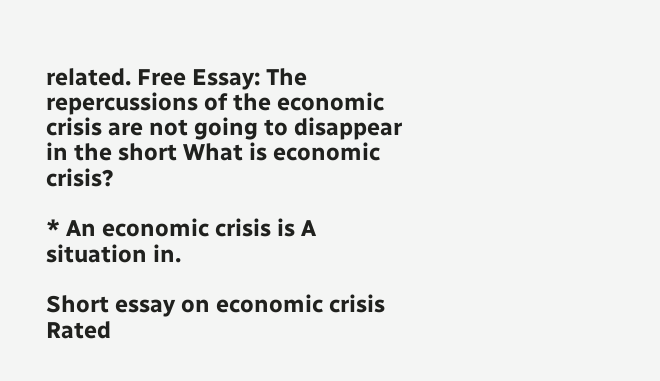related. Free Essay: The repercussions of the economic crisis are not going to disappear in the short What is economic crisis?

* An economic crisis is A situation in.

Short essay on economic crisis
Rated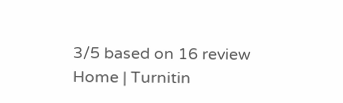3/5 based on 16 review
Home | Turnitin